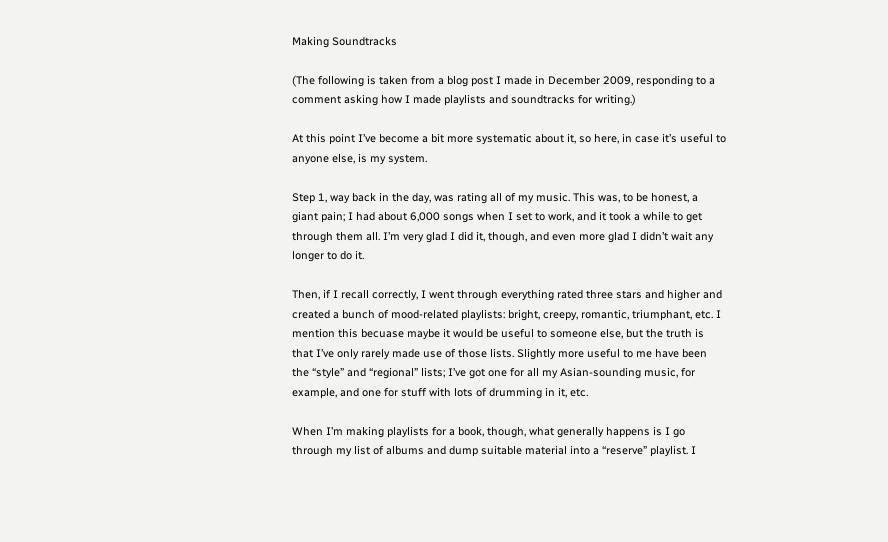Making Soundtracks

(The following is taken from a blog post I made in December 2009, responding to a comment asking how I made playlists and soundtracks for writing.)

At this point I’ve become a bit more systematic about it, so here, in case it’s useful to anyone else, is my system.

Step 1, way back in the day, was rating all of my music. This was, to be honest, a giant pain; I had about 6,000 songs when I set to work, and it took a while to get through them all. I’m very glad I did it, though, and even more glad I didn’t wait any longer to do it.

Then, if I recall correctly, I went through everything rated three stars and higher and created a bunch of mood-related playlists: bright, creepy, romantic, triumphant, etc. I mention this becuase maybe it would be useful to someone else, but the truth is that I’ve only rarely made use of those lists. Slightly more useful to me have been the “style” and “regional” lists; I’ve got one for all my Asian-sounding music, for example, and one for stuff with lots of drumming in it, etc.

When I’m making playlists for a book, though, what generally happens is I go through my list of albums and dump suitable material into a “reserve” playlist. I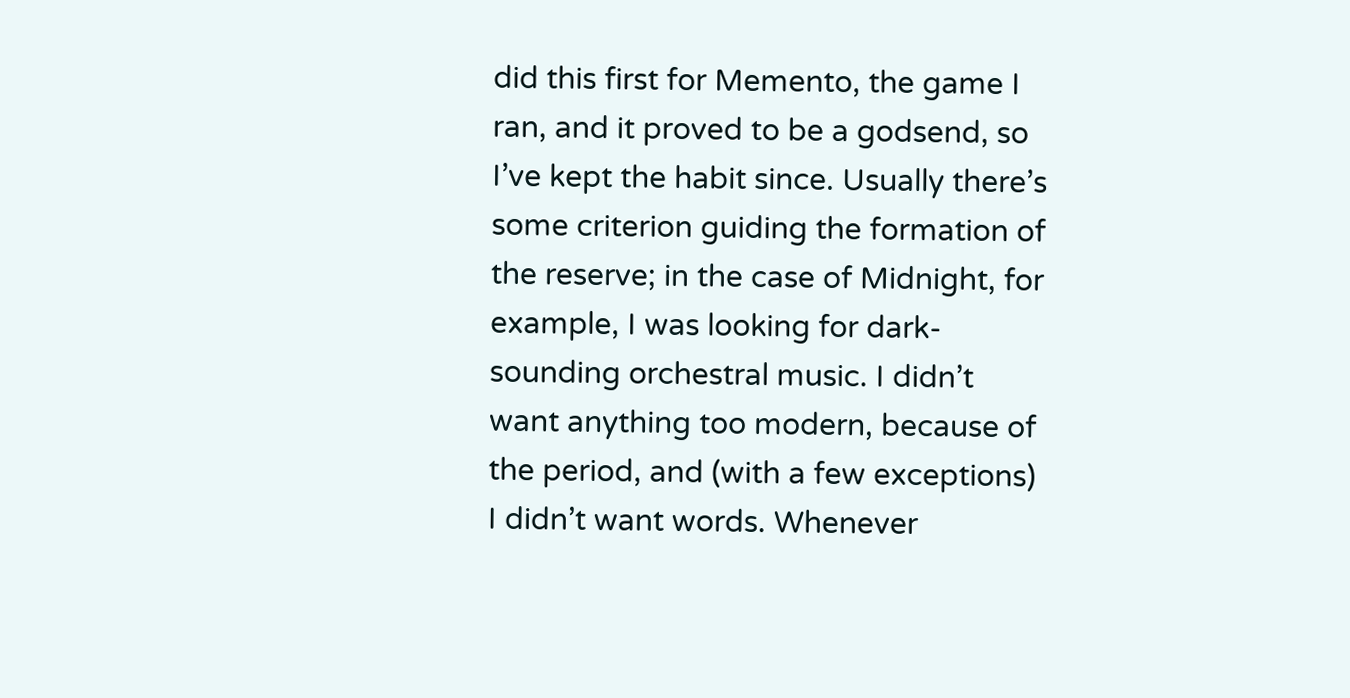did this first for Memento, the game I ran, and it proved to be a godsend, so I’ve kept the habit since. Usually there’s some criterion guiding the formation of the reserve; in the case of Midnight, for example, I was looking for dark-sounding orchestral music. I didn’t want anything too modern, because of the period, and (with a few exceptions) I didn’t want words. Whenever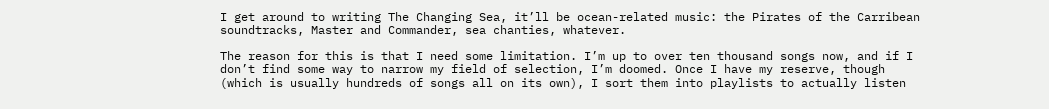I get around to writing The Changing Sea, it’ll be ocean-related music: the Pirates of the Carribean soundtracks, Master and Commander, sea chanties, whatever.

The reason for this is that I need some limitation. I’m up to over ten thousand songs now, and if I don’t find some way to narrow my field of selection, I’m doomed. Once I have my reserve, though (which is usually hundreds of songs all on its own), I sort them into playlists to actually listen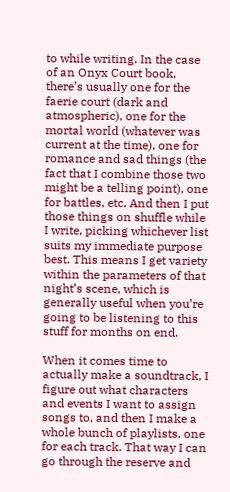to while writing. In the case of an Onyx Court book, there’s usually one for the faerie court (dark and atmospheric), one for the mortal world (whatever was current at the time), one for romance and sad things (the fact that I combine those two might be a telling point), one for battles, etc. And then I put those things on shuffle while I write, picking whichever list suits my immediate purpose best. This means I get variety within the parameters of that night’s scene, which is generally useful when you’re going to be listening to this stuff for months on end.

When it comes time to actually make a soundtrack, I figure out what characters and events I want to assign songs to, and then I make a whole bunch of playlists, one for each track. That way I can go through the reserve and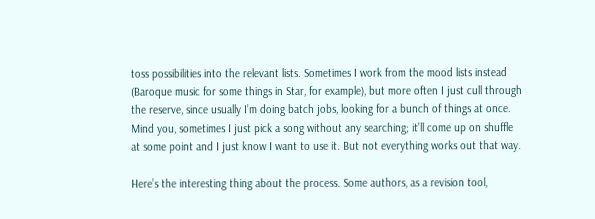toss possibilities into the relevant lists. Sometimes I work from the mood lists instead (Baroque music for some things in Star, for example), but more often I just cull through the reserve, since usually I’m doing batch jobs, looking for a bunch of things at once. Mind you, sometimes I just pick a song without any searching; it’ll come up on shuffle at some point and I just know I want to use it. But not everything works out that way.

Here’s the interesting thing about the process. Some authors, as a revision tool,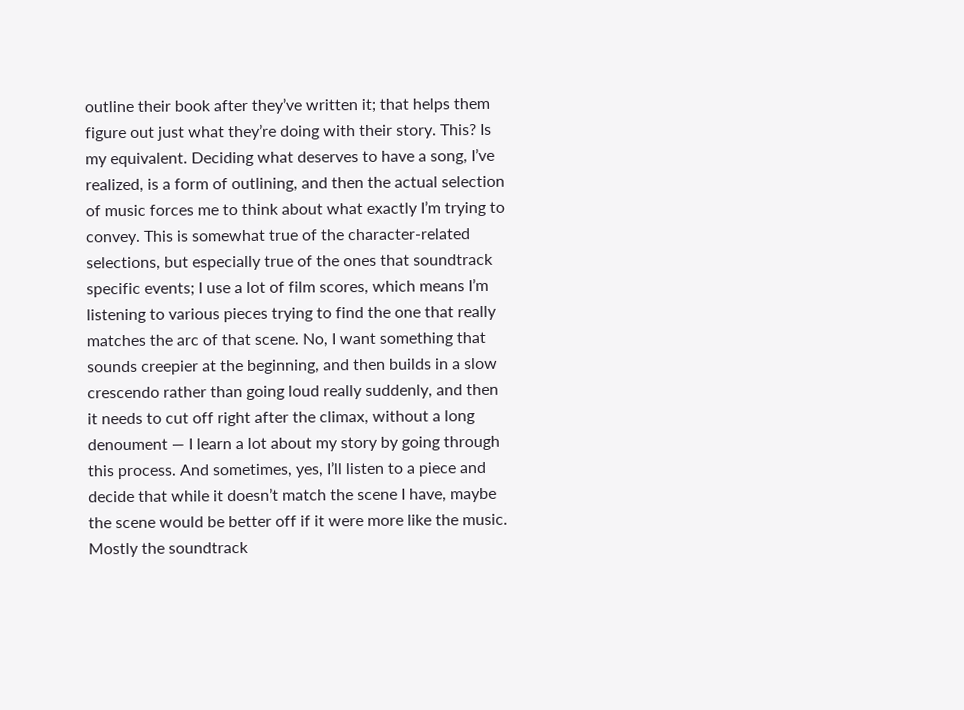outline their book after they’ve written it; that helps them figure out just what they’re doing with their story. This? Is my equivalent. Deciding what deserves to have a song, I’ve realized, is a form of outlining, and then the actual selection of music forces me to think about what exactly I’m trying to convey. This is somewhat true of the character-related selections, but especially true of the ones that soundtrack specific events; I use a lot of film scores, which means I’m listening to various pieces trying to find the one that really matches the arc of that scene. No, I want something that sounds creepier at the beginning, and then builds in a slow crescendo rather than going loud really suddenly, and then it needs to cut off right after the climax, without a long denoument — I learn a lot about my story by going through this process. And sometimes, yes, I’ll listen to a piece and decide that while it doesn’t match the scene I have, maybe the scene would be better off if it were more like the music. Mostly the soundtrack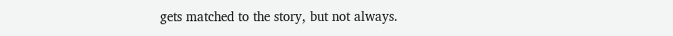gets matched to the story, but not always.